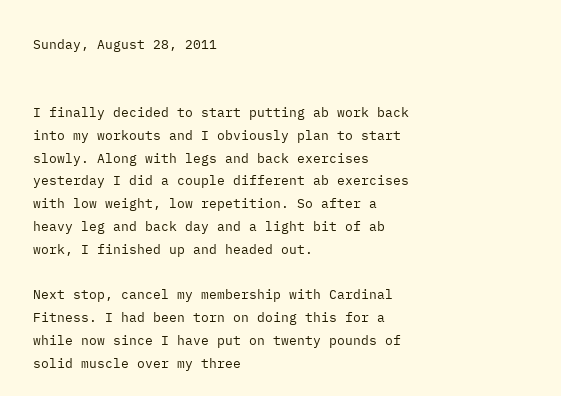Sunday, August 28, 2011


I finally decided to start putting ab work back into my workouts and I obviously plan to start slowly. Along with legs and back exercises yesterday I did a couple different ab exercises with low weight, low repetition. So after a heavy leg and back day and a light bit of ab work, I finished up and headed out.

Next stop, cancel my membership with Cardinal Fitness. I had been torn on doing this for a while now since I have put on twenty pounds of solid muscle over my three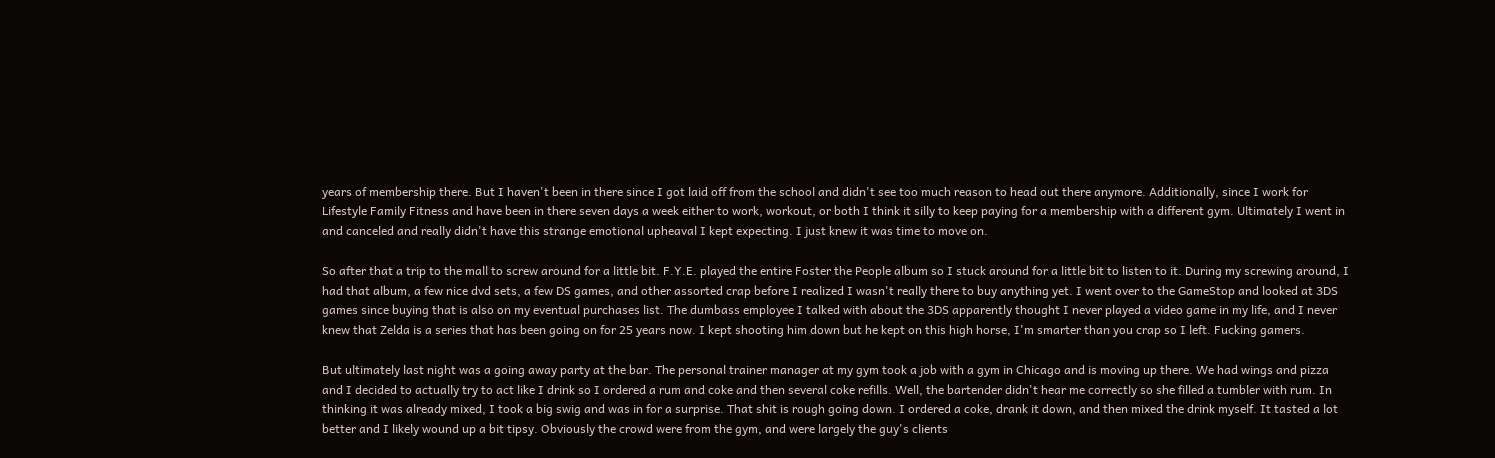years of membership there. But I haven't been in there since I got laid off from the school and didn't see too much reason to head out there anymore. Additionally, since I work for Lifestyle Family Fitness and have been in there seven days a week either to work, workout, or both I think it silly to keep paying for a membership with a different gym. Ultimately I went in and canceled and really didn't have this strange emotional upheaval I kept expecting. I just knew it was time to move on.

So after that a trip to the mall to screw around for a little bit. F.Y.E. played the entire Foster the People album so I stuck around for a little bit to listen to it. During my screwing around, I had that album, a few nice dvd sets, a few DS games, and other assorted crap before I realized I wasn't really there to buy anything yet. I went over to the GameStop and looked at 3DS games since buying that is also on my eventual purchases list. The dumbass employee I talked with about the 3DS apparently thought I never played a video game in my life, and I never knew that Zelda is a series that has been going on for 25 years now. I kept shooting him down but he kept on this high horse, I'm smarter than you crap so I left. Fucking gamers.

But ultimately last night was a going away party at the bar. The personal trainer manager at my gym took a job with a gym in Chicago and is moving up there. We had wings and pizza and I decided to actually try to act like I drink so I ordered a rum and coke and then several coke refills. Well, the bartender didn't hear me correctly so she filled a tumbler with rum. In thinking it was already mixed, I took a big swig and was in for a surprise. That shit is rough going down. I ordered a coke, drank it down, and then mixed the drink myself. It tasted a lot better and I likely wound up a bit tipsy. Obviously the crowd were from the gym, and were largely the guy's clients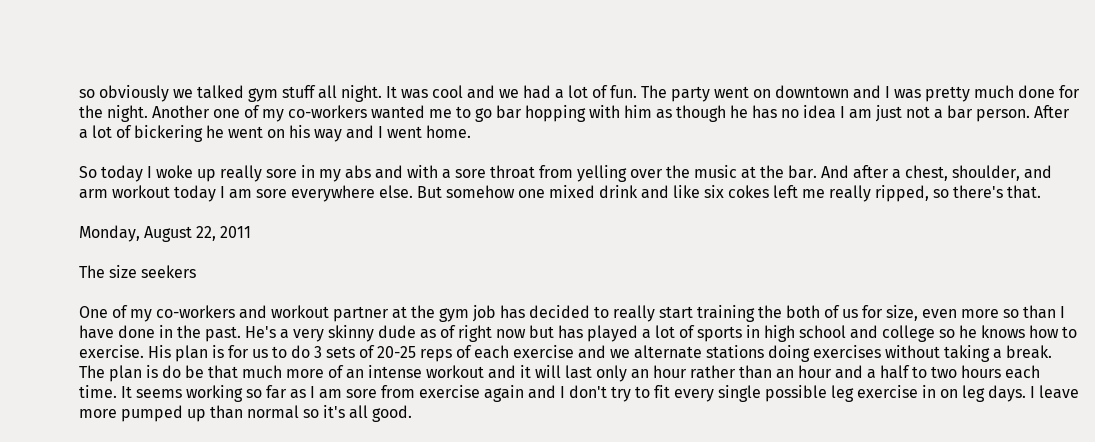so obviously we talked gym stuff all night. It was cool and we had a lot of fun. The party went on downtown and I was pretty much done for the night. Another one of my co-workers wanted me to go bar hopping with him as though he has no idea I am just not a bar person. After a lot of bickering he went on his way and I went home.

So today I woke up really sore in my abs and with a sore throat from yelling over the music at the bar. And after a chest, shoulder, and arm workout today I am sore everywhere else. But somehow one mixed drink and like six cokes left me really ripped, so there's that.

Monday, August 22, 2011

The size seekers

One of my co-workers and workout partner at the gym job has decided to really start training the both of us for size, even more so than I have done in the past. He's a very skinny dude as of right now but has played a lot of sports in high school and college so he knows how to exercise. His plan is for us to do 3 sets of 20-25 reps of each exercise and we alternate stations doing exercises without taking a break. The plan is do be that much more of an intense workout and it will last only an hour rather than an hour and a half to two hours each time. It seems working so far as I am sore from exercise again and I don't try to fit every single possible leg exercise in on leg days. I leave more pumped up than normal so it's all good.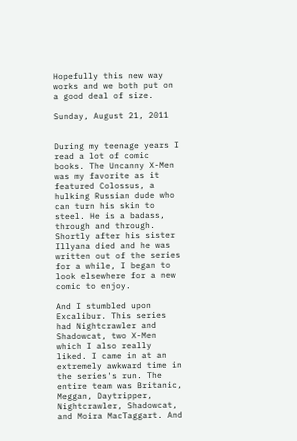Hopefully this new way works and we both put on a good deal of size.

Sunday, August 21, 2011


During my teenage years I read a lot of comic books. The Uncanny X-Men was my favorite as it featured Colossus, a hulking Russian dude who can turn his skin to steel. He is a badass, through and through. Shortly after his sister Illyana died and he was written out of the series for a while, I began to look elsewhere for a new comic to enjoy.

And I stumbled upon Excalibur. This series had Nightcrawler and Shadowcat, two X-Men which I also really liked. I came in at an extremely awkward time in the series's run. The entire team was Britanic, Meggan, Daytripper, Nightcrawler, Shadowcat, and Moira MacTaggart. And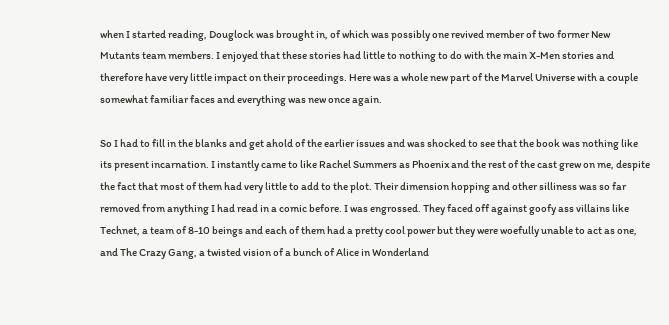when I started reading, Douglock was brought in, of which was possibly one revived member of two former New Mutants team members. I enjoyed that these stories had little to nothing to do with the main X-Men stories and therefore have very little impact on their proceedings. Here was a whole new part of the Marvel Universe with a couple somewhat familiar faces and everything was new once again.

So I had to fill in the blanks and get ahold of the earlier issues and was shocked to see that the book was nothing like its present incarnation. I instantly came to like Rachel Summers as Phoenix and the rest of the cast grew on me, despite the fact that most of them had very little to add to the plot. Their dimension hopping and other silliness was so far removed from anything I had read in a comic before. I was engrossed. They faced off against goofy ass villains like Technet, a team of 8-10 beings and each of them had a pretty cool power but they were woefully unable to act as one, and The Crazy Gang, a twisted vision of a bunch of Alice in Wonderland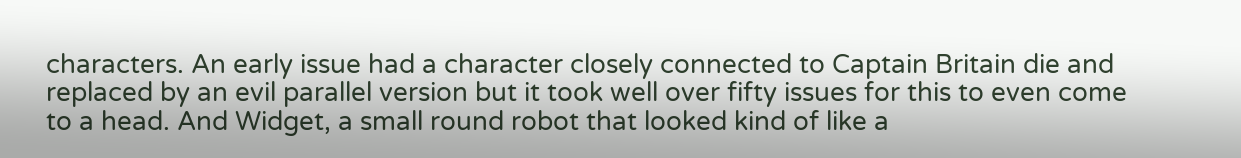characters. An early issue had a character closely connected to Captain Britain die and replaced by an evil parallel version but it took well over fifty issues for this to even come to a head. And Widget, a small round robot that looked kind of like a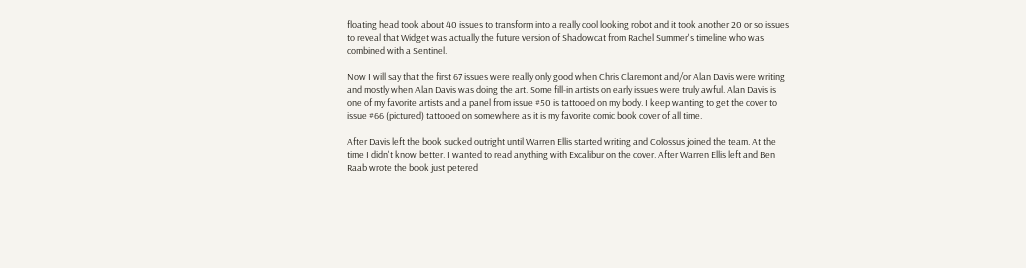floating head took about 40 issues to transform into a really cool looking robot and it took another 20 or so issues to reveal that Widget was actually the future version of Shadowcat from Rachel Summer's timeline who was combined with a Sentinel.

Now I will say that the first 67 issues were really only good when Chris Claremont and/or Alan Davis were writing and mostly when Alan Davis was doing the art. Some fill-in artists on early issues were truly awful. Alan Davis is one of my favorite artists and a panel from issue #50 is tattooed on my body. I keep wanting to get the cover to issue #66 (pictured) tattooed on somewhere as it is my favorite comic book cover of all time.

After Davis left the book sucked outright until Warren Ellis started writing and Colossus joined the team. At the time I didn't know better. I wanted to read anything with Excalibur on the cover. After Warren Ellis left and Ben Raab wrote the book just petered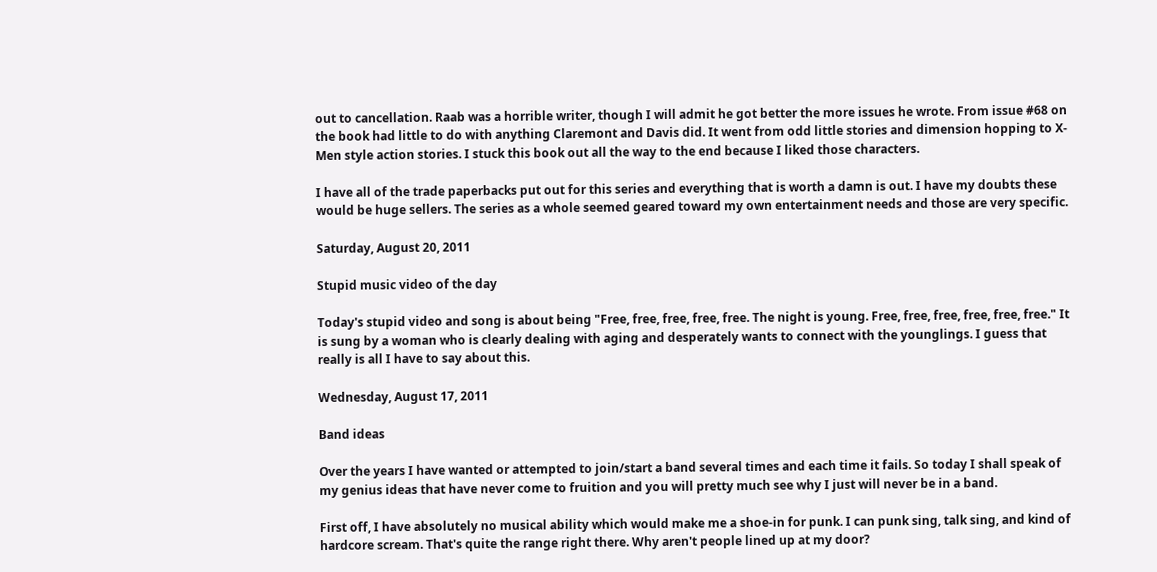out to cancellation. Raab was a horrible writer, though I will admit he got better the more issues he wrote. From issue #68 on the book had little to do with anything Claremont and Davis did. It went from odd little stories and dimension hopping to X-Men style action stories. I stuck this book out all the way to the end because I liked those characters.

I have all of the trade paperbacks put out for this series and everything that is worth a damn is out. I have my doubts these would be huge sellers. The series as a whole seemed geared toward my own entertainment needs and those are very specific.

Saturday, August 20, 2011

Stupid music video of the day

Today's stupid video and song is about being "Free, free, free, free, free. The night is young. Free, free, free, free, free, free." It is sung by a woman who is clearly dealing with aging and desperately wants to connect with the younglings. I guess that really is all I have to say about this.

Wednesday, August 17, 2011

Band ideas

Over the years I have wanted or attempted to join/start a band several times and each time it fails. So today I shall speak of my genius ideas that have never come to fruition and you will pretty much see why I just will never be in a band.

First off, I have absolutely no musical ability which would make me a shoe-in for punk. I can punk sing, talk sing, and kind of hardcore scream. That's quite the range right there. Why aren't people lined up at my door?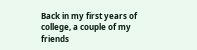Back in my first years of college, a couple of my friends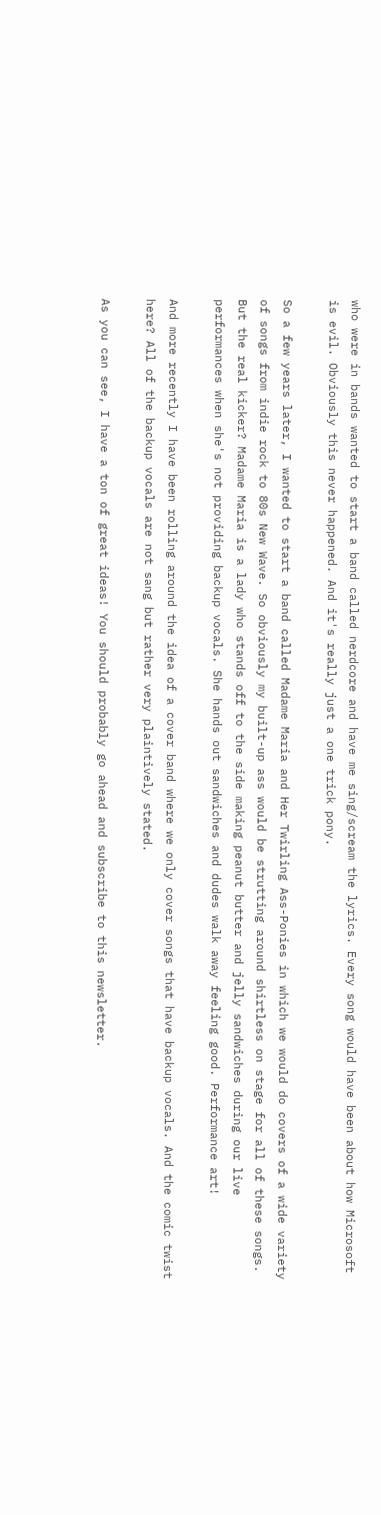who were in bands wanted to start a band called nerdcore and have me sing/scream the lyrics. Every song would have been about how Microsoft is evil. Obviously this never happened. And it's really just a one trick pony.

So a few years later, I wanted to start a band called Madame Maria and Her Twirling Ass-Ponies in which we would do covers of a wide variety of songs from indie rock to 80s New Wave. So obviously my built-up ass would be strutting around shirtless on stage for all of these songs. But the real kicker? Madame Maria is a lady who stands off to the side making peanut butter and jelly sandwiches during our live performances when she's not providing backup vocals. She hands out sandwiches and dudes walk away feeling good. Performance art!

And more recently I have been rolling around the idea of a cover band where we only cover songs that have backup vocals. And the comic twist here? All of the backup vocals are not sang but rather very plaintively stated.

As you can see, I have a ton of great ideas! You should probably go ahead and subscribe to this newsletter.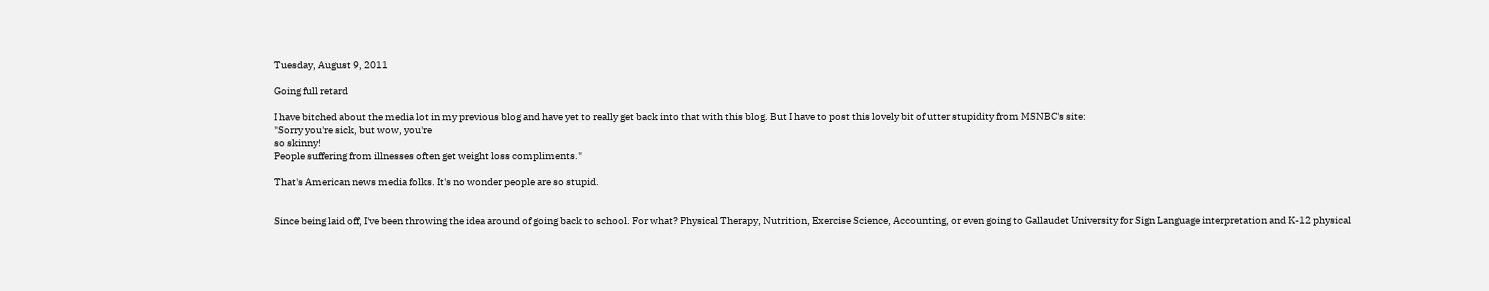Tuesday, August 9, 2011

Going full retard

I have bitched about the media lot in my previous blog and have yet to really get back into that with this blog. But I have to post this lovely bit of utter stupidity from MSNBC's site:
"Sorry you're sick, but wow, you're
so skinny!
People suffering from illnesses often get weight loss compliments."

That's American news media folks. It's no wonder people are so stupid.


Since being laid off, I've been throwing the idea around of going back to school. For what? Physical Therapy, Nutrition, Exercise Science, Accounting, or even going to Gallaudet University for Sign Language interpretation and K-12 physical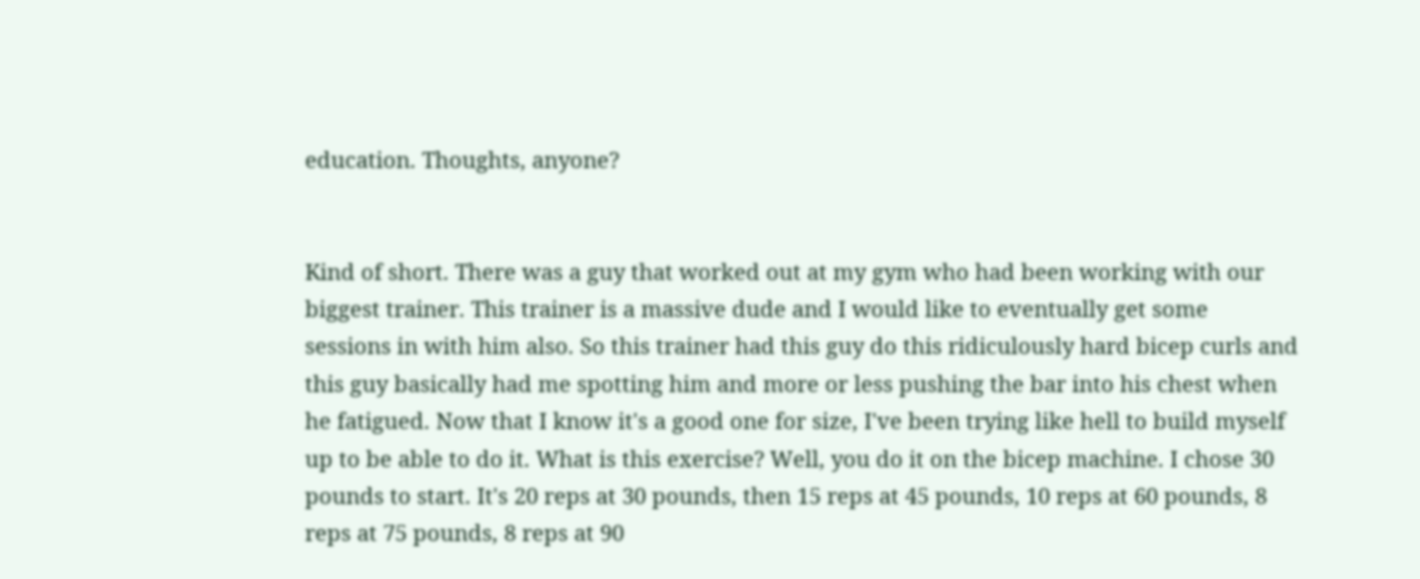education. Thoughts, anyone?


Kind of short. There was a guy that worked out at my gym who had been working with our biggest trainer. This trainer is a massive dude and I would like to eventually get some sessions in with him also. So this trainer had this guy do this ridiculously hard bicep curls and this guy basically had me spotting him and more or less pushing the bar into his chest when he fatigued. Now that I know it's a good one for size, I've been trying like hell to build myself up to be able to do it. What is this exercise? Well, you do it on the bicep machine. I chose 30 pounds to start. It's 20 reps at 30 pounds, then 15 reps at 45 pounds, 10 reps at 60 pounds, 8 reps at 75 pounds, 8 reps at 90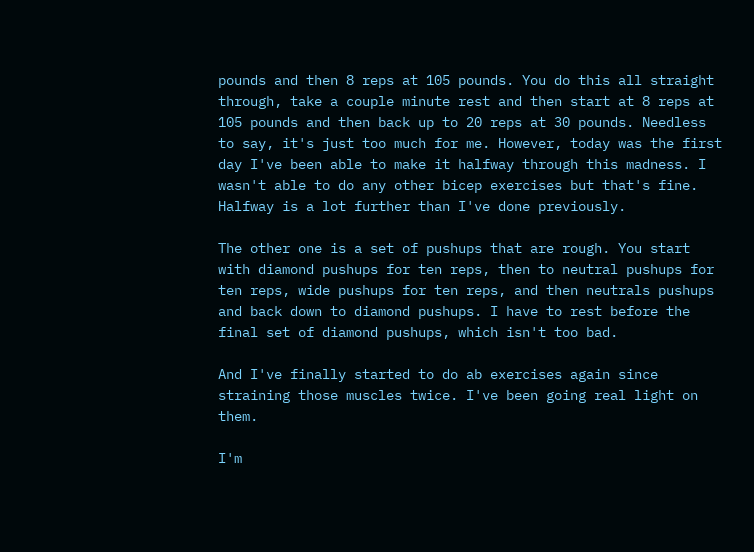pounds and then 8 reps at 105 pounds. You do this all straight through, take a couple minute rest and then start at 8 reps at 105 pounds and then back up to 20 reps at 30 pounds. Needless to say, it's just too much for me. However, today was the first day I've been able to make it halfway through this madness. I wasn't able to do any other bicep exercises but that's fine. Halfway is a lot further than I've done previously.

The other one is a set of pushups that are rough. You start with diamond pushups for ten reps, then to neutral pushups for ten reps, wide pushups for ten reps, and then neutrals pushups and back down to diamond pushups. I have to rest before the final set of diamond pushups, which isn't too bad.

And I've finally started to do ab exercises again since straining those muscles twice. I've been going real light on them.

I'm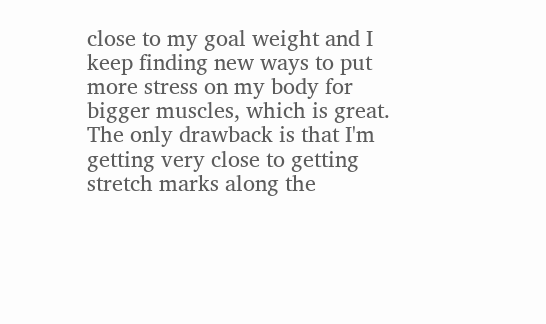close to my goal weight and I keep finding new ways to put more stress on my body for bigger muscles, which is great. The only drawback is that I'm getting very close to getting stretch marks along the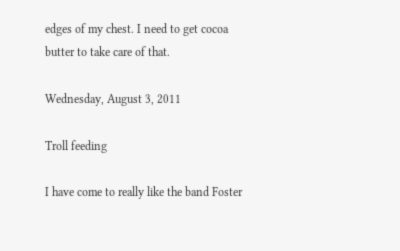edges of my chest. I need to get cocoa butter to take care of that.

Wednesday, August 3, 2011

Troll feeding

I have come to really like the band Foster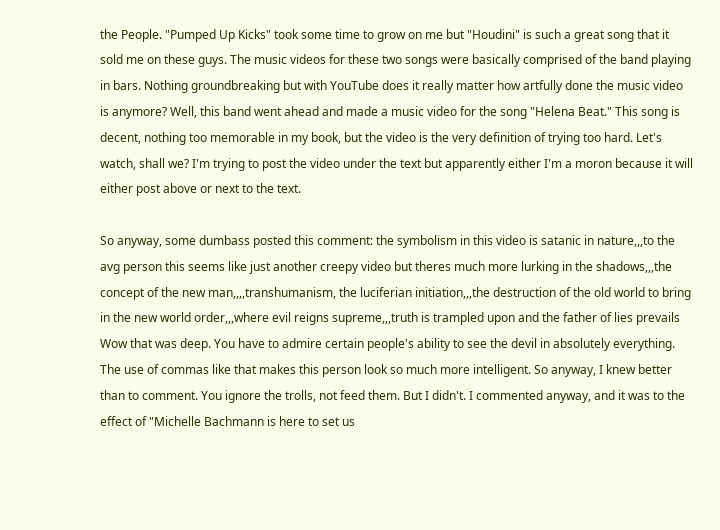the People. "Pumped Up Kicks" took some time to grow on me but "Houdini" is such a great song that it sold me on these guys. The music videos for these two songs were basically comprised of the band playing in bars. Nothing groundbreaking but with YouTube does it really matter how artfully done the music video is anymore? Well, this band went ahead and made a music video for the song "Helena Beat." This song is decent, nothing too memorable in my book, but the video is the very definition of trying too hard. Let's watch, shall we? I'm trying to post the video under the text but apparently either I'm a moron because it will either post above or next to the text.

So anyway, some dumbass posted this comment: the symbolism in this video is satanic in nature,,,to the avg person this seems like just another creepy video but theres much more lurking in the shadows,,,the concept of the new man,,,,transhumanism, the luciferian initiation,,,the destruction of the old world to bring in the new world order,,,where evil reigns supreme,,,truth is trampled upon and the father of lies prevails
Wow that was deep. You have to admire certain people's ability to see the devil in absolutely everything. The use of commas like that makes this person look so much more intelligent. So anyway, I knew better than to comment. You ignore the trolls, not feed them. But I didn't. I commented anyway, and it was to the effect of "Michelle Bachmann is here to set us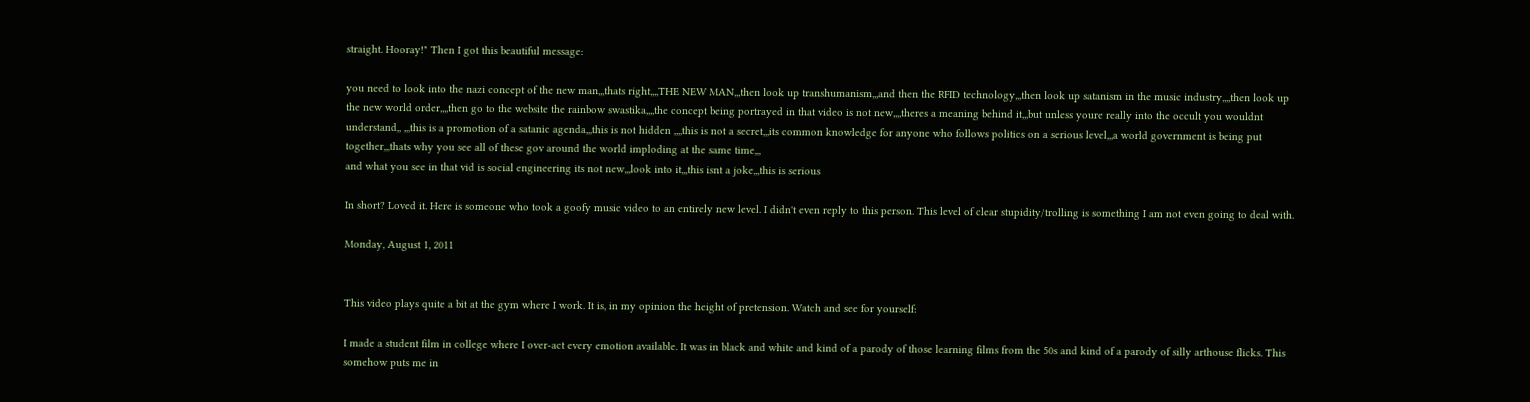straight. Hooray!" Then I got this beautiful message:

you need to look into the nazi concept of the new man,,,thats right,,,,THE NEW MAN,,,then look up transhumanism,,,and then the RFID technology,,,then look up satanism in the music industry,,,,then look up the new world order,,,,then go to the website the rainbow swastika,,,,the concept being portrayed in that video is not new,,,,theres a meaning behind it,,,but unless youre really into the occult you wouldnt understand,, ,,,this is a promotion of a satanic agenda,,,this is not hidden ,,,,this is not a secret,,,its common knowledge for anyone who follows politics on a serious level,,,a world government is being put together,,,thats why you see all of these gov around the world imploding at the same time,,,
and what you see in that vid is social engineering its not new,,,look into it,,,this isnt a joke,,,this is serious

In short? Loved it. Here is someone who took a goofy music video to an entirely new level. I didn't even reply to this person. This level of clear stupidity/trolling is something I am not even going to deal with.

Monday, August 1, 2011


This video plays quite a bit at the gym where I work. It is, in my opinion the height of pretension. Watch and see for yourself:

I made a student film in college where I over-act every emotion available. It was in black and white and kind of a parody of those learning films from the 50s and kind of a parody of silly arthouse flicks. This somehow puts me in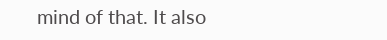mind of that. It also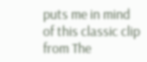puts me in mind of this classic clip from The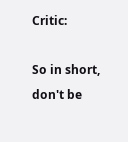Critic:

So in short, don't be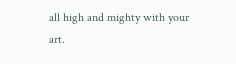all high and mighty with your art.